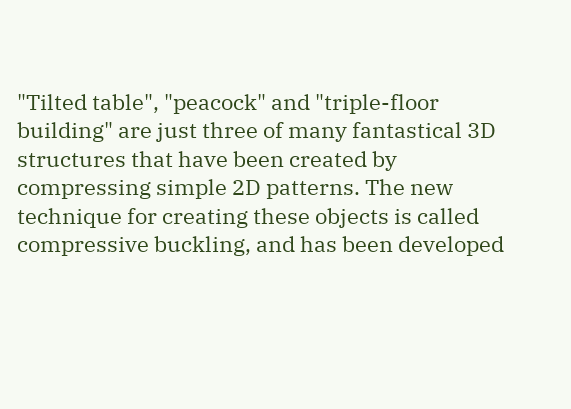"Tilted table", "peacock" and "triple-floor building" are just three of many fantastical 3D structures that have been created by compressing simple 2D patterns. The new technique for creating these objects is called compressive buckling, and has been developed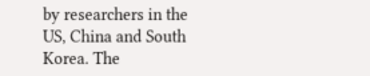by researchers in the US, China and South Korea. The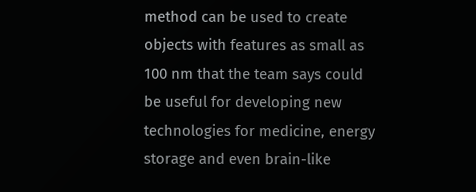method can be used to create objects with features as small as 100 nm that the team says could be useful for developing new technologies for medicine, energy storage and even brain-like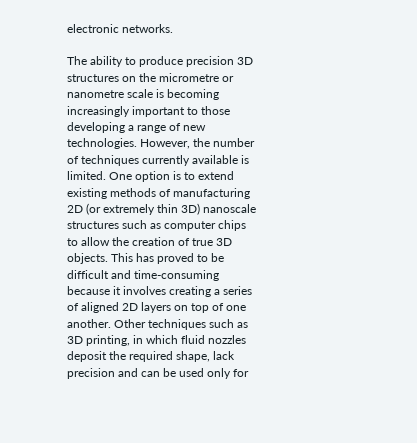electronic networks.

The ability to produce precision 3D structures on the micrometre or nanometre scale is becoming increasingly important to those developing a range of new technologies. However, the number of techniques currently available is limited. One option is to extend existing methods of manufacturing 2D (or extremely thin 3D) nanoscale structures such as computer chips to allow the creation of true 3D objects. This has proved to be difficult and time-consuming because it involves creating a series of aligned 2D layers on top of one another. Other techniques such as 3D printing, in which fluid nozzles deposit the required shape, lack precision and can be used only for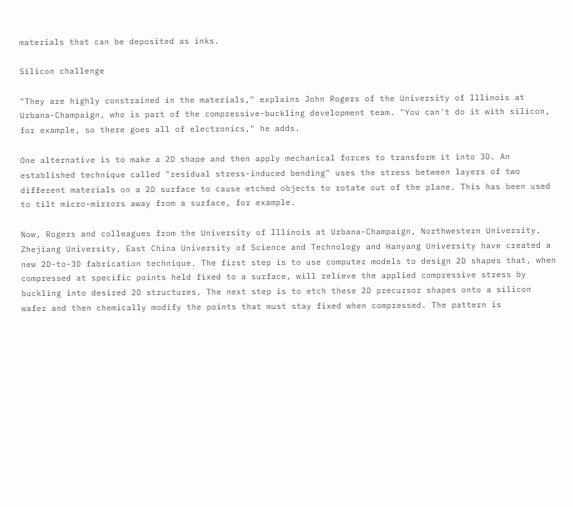materials that can be deposited as inks.

Silicon challenge

"They are highly constrained in the materials," explains John Rogers of the University of Illinois at Urbana-Champaign, who is part of the compressive-buckling development team. "You can't do it with silicon, for example, so there goes all of electronics," he adds.

One alternative is to make a 2D shape and then apply mechanical forces to transform it into 3D. An established technique called "residual stress-induced bending" uses the stress between layers of two different materials on a 2D surface to cause etched objects to rotate out of the plane. This has been used to tilt micro-mirrors away from a surface, for example.

Now, Rogers and colleagues from the University of Illinois at Urbana-Champaign, Northwestern University, Zhejiang University, East China University of Science and Technology and Hanyang University have created a new 2D-to-3D fabrication technique. The first step is to use computer models to design 2D shapes that, when compressed at specific points held fixed to a surface, will relieve the applied compressive stress by buckling into desired 2D structures. The next step is to etch these 2D precursor shapes onto a silicon wafer and then chemically modify the points that must stay fixed when compressed. The pattern is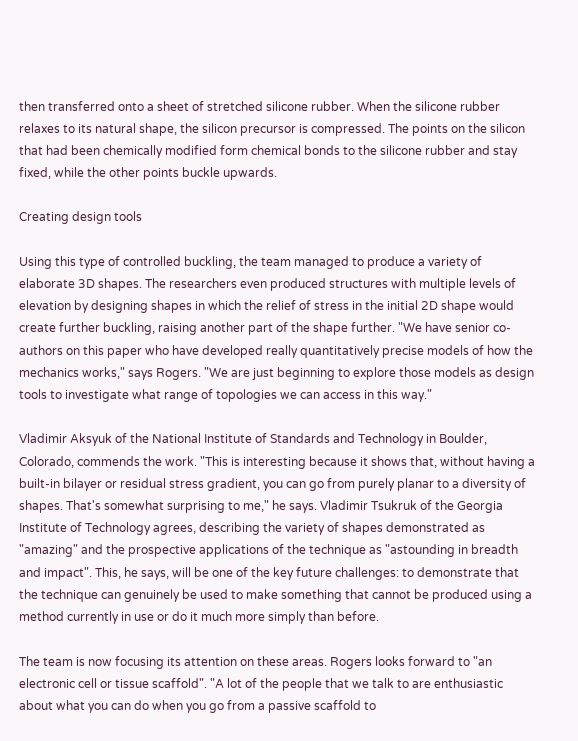then transferred onto a sheet of stretched silicone rubber. When the silicone rubber relaxes to its natural shape, the silicon precursor is compressed. The points on the silicon that had been chemically modified form chemical bonds to the silicone rubber and stay fixed, while the other points buckle upwards.

Creating design tools

Using this type of controlled buckling, the team managed to produce a variety of elaborate 3D shapes. The researchers even produced structures with multiple levels of elevation by designing shapes in which the relief of stress in the initial 2D shape would create further buckling, raising another part of the shape further. "We have senior co-authors on this paper who have developed really quantitatively precise models of how the mechanics works," says Rogers. "We are just beginning to explore those models as design tools to investigate what range of topologies we can access in this way."

Vladimir Aksyuk of the National Institute of Standards and Technology in Boulder, Colorado, commends the work. "This is interesting because it shows that, without having a built-in bilayer or residual stress gradient, you can go from purely planar to a diversity of shapes. That's somewhat surprising to me," he says. Vladimir Tsukruk of the Georgia Institute of Technology agrees, describing the variety of shapes demonstrated as "amazing" and the prospective applications of the technique as "astounding in breadth and impact". This, he says, will be one of the key future challenges: to demonstrate that the technique can genuinely be used to make something that cannot be produced using a method currently in use or do it much more simply than before.

The team is now focusing its attention on these areas. Rogers looks forward to "an electronic cell or tissue scaffold". "A lot of the people that we talk to are enthusiastic about what you can do when you go from a passive scaffold to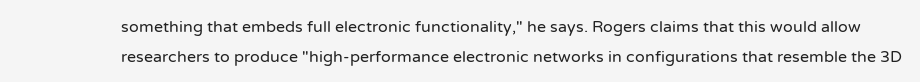something that embeds full electronic functionality," he says. Rogers claims that this would allow researchers to produce "high-performance electronic networks in configurations that resemble the 3D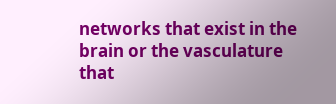networks that exist in the brain or the vasculature that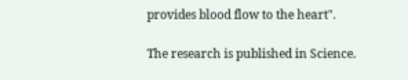provides blood flow to the heart".

The research is published in Science.